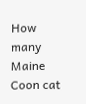How many Maine Coon cat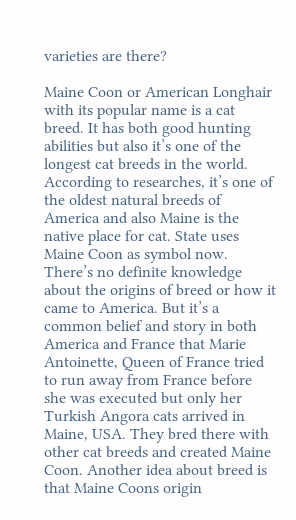varieties are there?

Maine Coon or American Longhair with its popular name is a cat breed. It has both good hunting abilities but also it’s one of the longest cat breeds in the world. According to researches, it’s one of the oldest natural breeds of America and also Maine is the native place for cat. State uses Maine Coon as symbol now. There’s no definite knowledge about the origins of breed or how it came to America. But it’s a common belief and story in both America and France that Marie Antoinette, Queen of France tried to run away from France before she was executed but only her Turkish Angora cats arrived in Maine, USA. They bred there with other cat breeds and created Maine Coon. Another idea about breed is that Maine Coons origin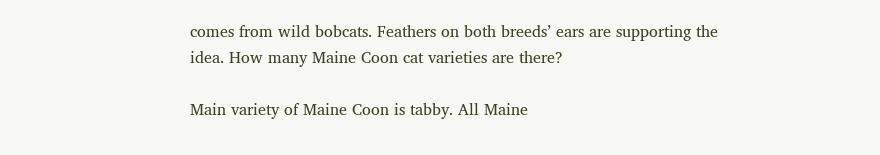comes from wild bobcats. Feathers on both breeds’ ears are supporting the idea. How many Maine Coon cat varieties are there?

Main variety of Maine Coon is tabby. All Maine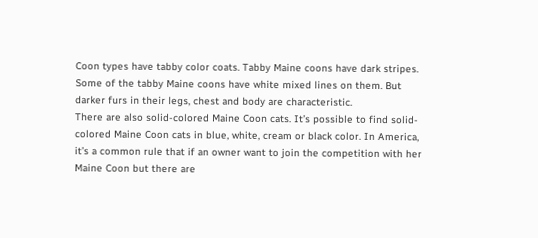Coon types have tabby color coats. Tabby Maine coons have dark stripes. Some of the tabby Maine coons have white mixed lines on them. But darker furs in their legs, chest and body are characteristic.
There are also solid-colored Maine Coon cats. It’s possible to find solid-colored Maine Coon cats in blue, white, cream or black color. In America, it’s a common rule that if an owner want to join the competition with her Maine Coon but there are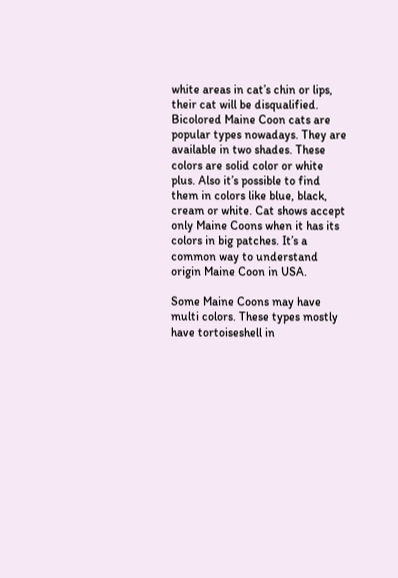white areas in cat’s chin or lips, their cat will be disqualified.
Bicolored Maine Coon cats are popular types nowadays. They are available in two shades. These colors are solid color or white plus. Also it’s possible to find them in colors like blue, black, cream or white. Cat shows accept only Maine Coons when it has its colors in big patches. It’s a common way to understand origin Maine Coon in USA.

Some Maine Coons may have multi colors. These types mostly have tortoiseshell in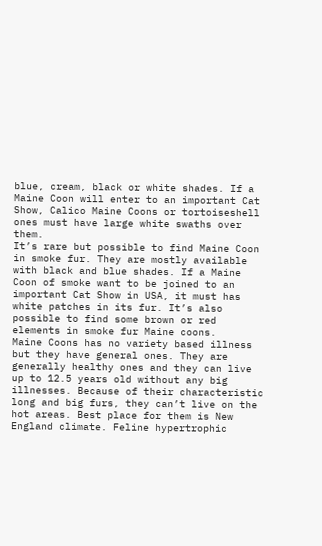blue, cream, black or white shades. If a Maine Coon will enter to an important Cat Show, Calico Maine Coons or tortoiseshell ones must have large white swaths over them.
It’s rare but possible to find Maine Coon in smoke fur. They are mostly available with black and blue shades. If a Maine Coon of smoke want to be joined to an important Cat Show in USA, it must has white patches in its fur. It’s also possible to find some brown or red elements in smoke fur Maine coons.
Maine Coons has no variety based illness but they have general ones. They are generally healthy ones and they can live up to 12.5 years old without any big illnesses. Because of their characteristic long and big furs, they can’t live on the hot areas. Best place for them is New England climate. Feline hypertrophic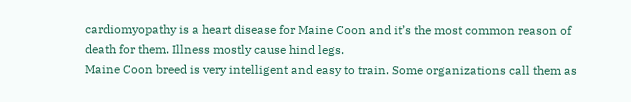cardiomyopathy is a heart disease for Maine Coon and it’s the most common reason of death for them. Illness mostly cause hind legs.
Maine Coon breed is very intelligent and easy to train. Some organizations call them as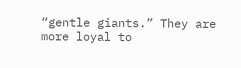“gentle giants.” They are more loyal to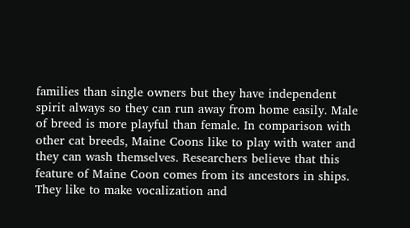families than single owners but they have independent spirit always so they can run away from home easily. Male of breed is more playful than female. In comparison with other cat breeds, Maine Coons like to play with water and they can wash themselves. Researchers believe that this feature of Maine Coon comes from its ancestors in ships. They like to make vocalization and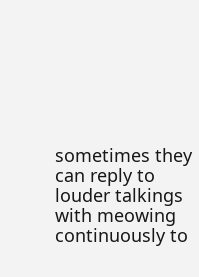sometimes they can reply to louder talkings with meowing continuously to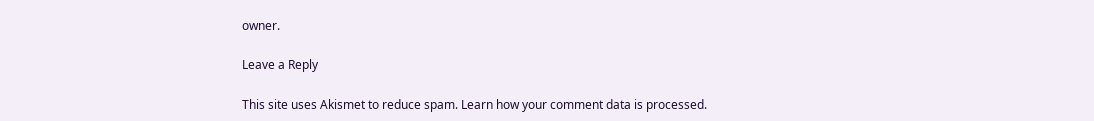owner.

Leave a Reply

This site uses Akismet to reduce spam. Learn how your comment data is processed.